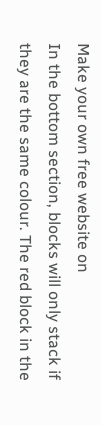Make your own free website on
In the bottom section, blocks will only stack if they are the same colour. The red block in the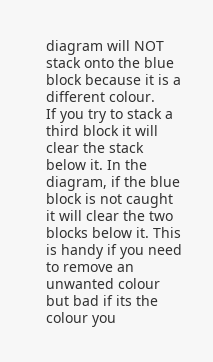diagram will NOT stack onto the blue block because it is a different colour.
If you try to stack a third block it will clear the stack below it. In the diagram, if the blue block is not caught it will clear the two blocks below it. This is handy if you need to remove an unwanted colour but bad if its the colour you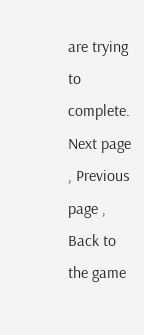are trying to complete.
Next page , Previous page , Back to the game